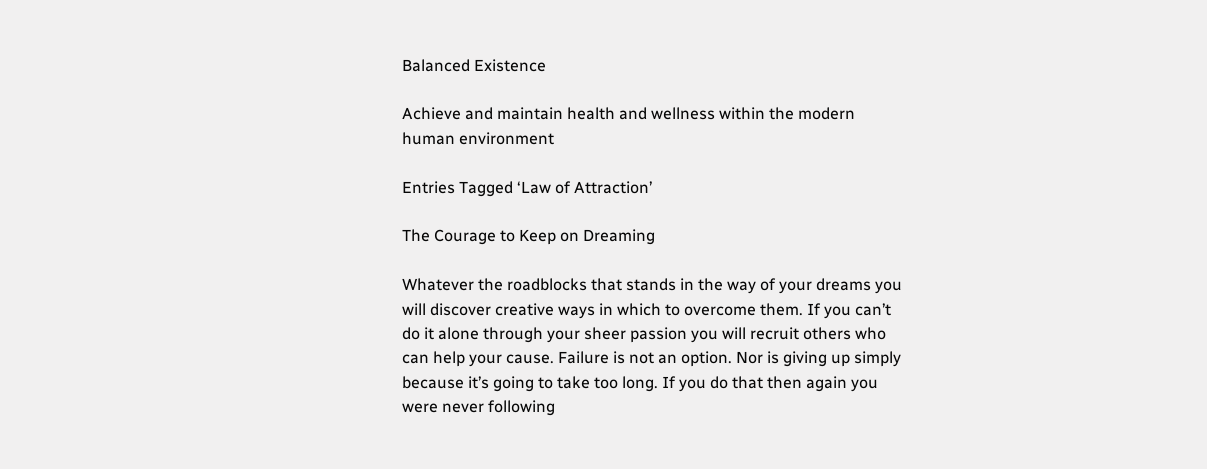Balanced Existence

Achieve and maintain health and wellness within the modern human environment

Entries Tagged ‘Law of Attraction’

The Courage to Keep on Dreaming

Whatever the roadblocks that stands in the way of your dreams you will discover creative ways in which to overcome them. If you can’t do it alone through your sheer passion you will recruit others who can help your cause. Failure is not an option. Nor is giving up simply because it’s going to take too long. If you do that then again you were never following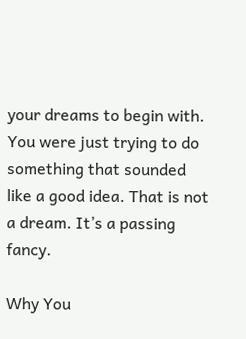your dreams to begin with. You were just trying to do something that sounded like a good idea. That is not a dream. It’s a passing fancy.

Why You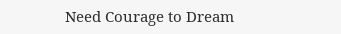Need Courage to Dream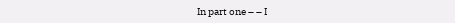In part one – – I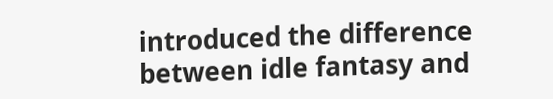introduced the difference between idle fantasy and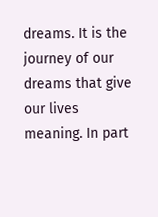dreams. It is the journey of our dreams that give our lives meaning. In part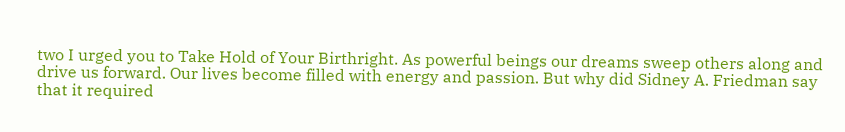two I urged you to Take Hold of Your Birthright. As powerful beings our dreams sweep others along and drive us forward. Our lives become filled with energy and passion. But why did Sidney A. Friedman say that it required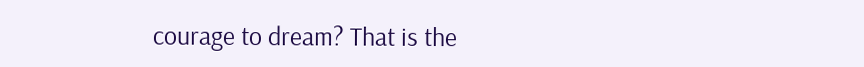courage to dream? That is the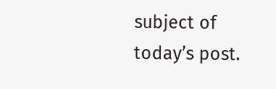subject of today’s post.